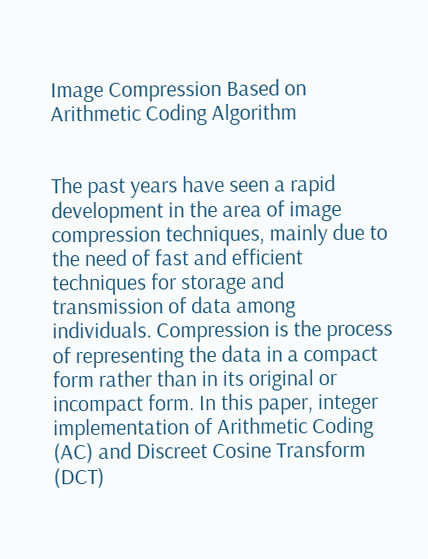Image Compression Based on Arithmetic Coding Algorithm


The past years have seen a rapid development in the area of image compression techniques, mainly due to the need of fast and efficient techniques for storage and transmission of data among individuals. Compression is the process of representing the data in a compact form rather than in its original or incompact form. In this paper, integer implementation of Arithmetic Coding (AC) and Discreet Cosine Transform (DCT)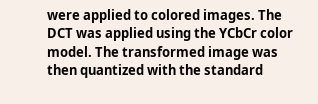were applied to colored images. The DCT was applied using the YCbCr color model. The transformed image was then quantized with the standard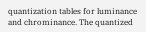quantization tables for luminance and chrominance. The quantized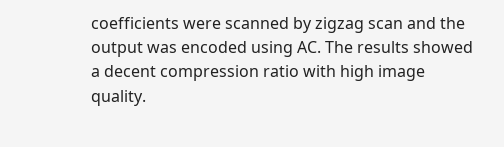coefficients were scanned by zigzag scan and the output was encoded using AC. The results showed a decent compression ratio with high image quality.